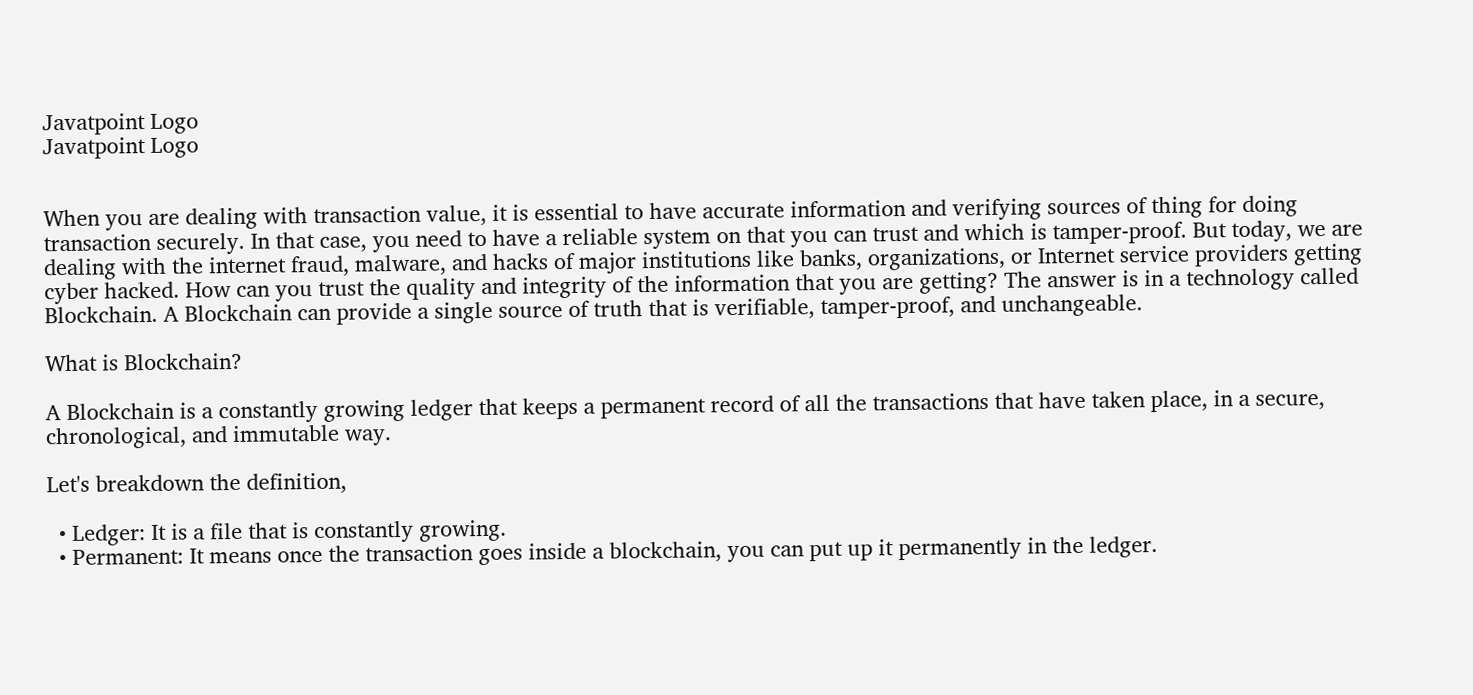Javatpoint Logo
Javatpoint Logo


When you are dealing with transaction value, it is essential to have accurate information and verifying sources of thing for doing transaction securely. In that case, you need to have a reliable system on that you can trust and which is tamper-proof. But today, we are dealing with the internet fraud, malware, and hacks of major institutions like banks, organizations, or Internet service providers getting cyber hacked. How can you trust the quality and integrity of the information that you are getting? The answer is in a technology called Blockchain. A Blockchain can provide a single source of truth that is verifiable, tamper-proof, and unchangeable.

What is Blockchain?

A Blockchain is a constantly growing ledger that keeps a permanent record of all the transactions that have taken place, in a secure, chronological, and immutable way.

Let's breakdown the definition,

  • Ledger: It is a file that is constantly growing.
  • Permanent: It means once the transaction goes inside a blockchain, you can put up it permanently in the ledger.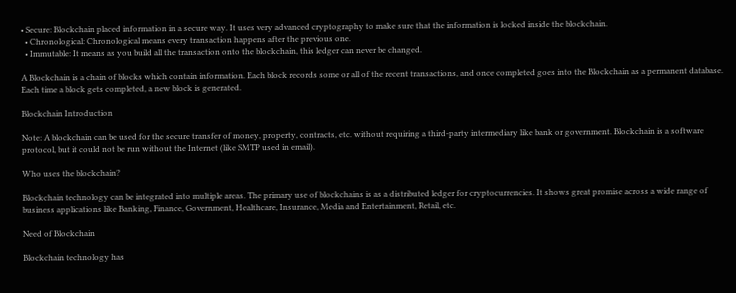• Secure: Blockchain placed information in a secure way. It uses very advanced cryptography to make sure that the information is locked inside the blockchain.
  • Chronological: Chronological means every transaction happens after the previous one.
  • Immutable: It means as you build all the transaction onto the blockchain, this ledger can never be changed.

A Blockchain is a chain of blocks which contain information. Each block records some or all of the recent transactions, and once completed goes into the Blockchain as a permanent database. Each time a block gets completed, a new block is generated.

Blockchain Introduction

Note: A blockchain can be used for the secure transfer of money, property, contracts, etc. without requiring a third-party intermediary like bank or government. Blockchain is a software protocol, but it could not be run without the Internet (like SMTP used in email).

Who uses the blockchain?

Blockchain technology can be integrated into multiple areas. The primary use of blockchains is as a distributed ledger for cryptocurrencies. It shows great promise across a wide range of business applications like Banking, Finance, Government, Healthcare, Insurance, Media and Entertainment, Retail, etc.

Need of Blockchain

Blockchain technology has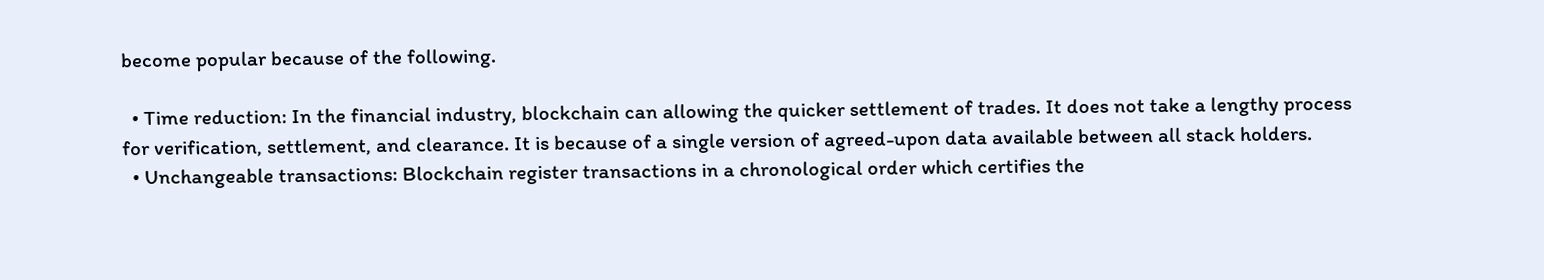become popular because of the following.

  • Time reduction: In the financial industry, blockchain can allowing the quicker settlement of trades. It does not take a lengthy process for verification, settlement, and clearance. It is because of a single version of agreed-upon data available between all stack holders.
  • Unchangeable transactions: Blockchain register transactions in a chronological order which certifies the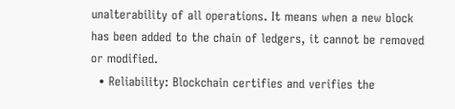unalterability of all operations. It means when a new block has been added to the chain of ledgers, it cannot be removed or modified.
  • Reliability: Blockchain certifies and verifies the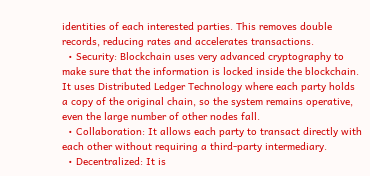identities of each interested parties. This removes double records, reducing rates and accelerates transactions.
  • Security: Blockchain uses very advanced cryptography to make sure that the information is locked inside the blockchain. It uses Distributed Ledger Technology where each party holds a copy of the original chain, so the system remains operative, even the large number of other nodes fall.
  • Collaboration: It allows each party to transact directly with each other without requiring a third-party intermediary.
  • Decentralized: It is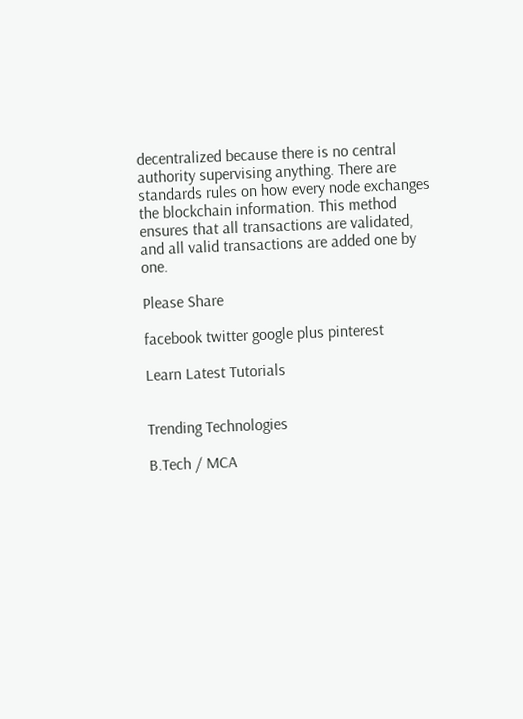decentralized because there is no central authority supervising anything. There are standards rules on how every node exchanges the blockchain information. This method ensures that all transactions are validated, and all valid transactions are added one by one.

Please Share

facebook twitter google plus pinterest

Learn Latest Tutorials


Trending Technologies

B.Tech / MCA